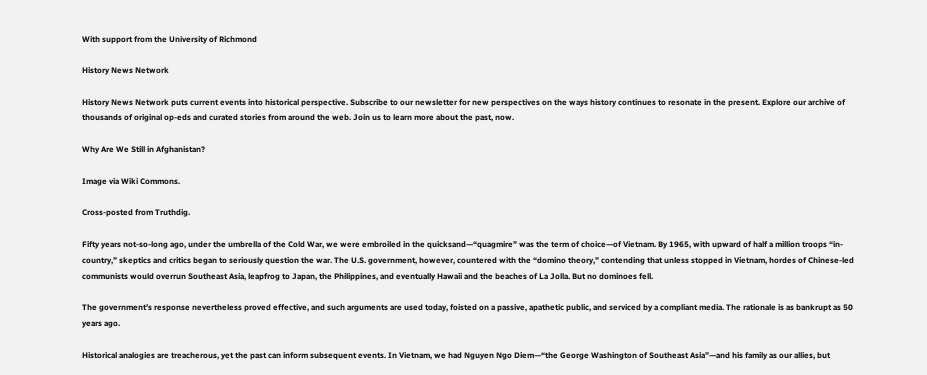With support from the University of Richmond

History News Network

History News Network puts current events into historical perspective. Subscribe to our newsletter for new perspectives on the ways history continues to resonate in the present. Explore our archive of thousands of original op-eds and curated stories from around the web. Join us to learn more about the past, now.

Why Are We Still in Afghanistan?

Image via Wiki Commons.

Cross-posted from Truthdig.

Fifty years not-so-long ago, under the umbrella of the Cold War, we were embroiled in the quicksand—“quagmire” was the term of choice—of Vietnam. By 1965, with upward of half a million troops “in-country,” skeptics and critics began to seriously question the war. The U.S. government, however, countered with the “domino theory,” contending that unless stopped in Vietnam, hordes of Chinese-led communists would overrun Southeast Asia, leapfrog to Japan, the Philippines, and eventually Hawaii and the beaches of La Jolla. But no dominoes fell.

The government’s response nevertheless proved effective, and such arguments are used today, foisted on a passive, apathetic public, and serviced by a compliant media. The rationale is as bankrupt as 50 years ago.

Historical analogies are treacherous, yet the past can inform subsequent events. In Vietnam, we had Nguyen Ngo Diem—“the George Washington of Southeast Asia”—and his family as our allies, but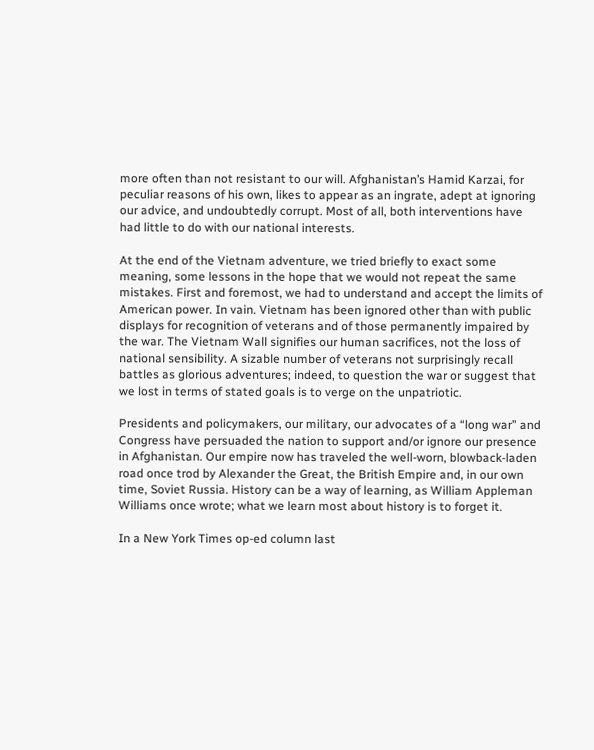more often than not resistant to our will. Afghanistan’s Hamid Karzai, for peculiar reasons of his own, likes to appear as an ingrate, adept at ignoring our advice, and undoubtedly corrupt. Most of all, both interventions have had little to do with our national interests.

At the end of the Vietnam adventure, we tried briefly to exact some meaning, some lessons in the hope that we would not repeat the same mistakes. First and foremost, we had to understand and accept the limits of American power. In vain. Vietnam has been ignored other than with public displays for recognition of veterans and of those permanently impaired by the war. The Vietnam Wall signifies our human sacrifices, not the loss of national sensibility. A sizable number of veterans not surprisingly recall battles as glorious adventures; indeed, to question the war or suggest that we lost in terms of stated goals is to verge on the unpatriotic.

Presidents and policymakers, our military, our advocates of a “long war” and Congress have persuaded the nation to support and/or ignore our presence in Afghanistan. Our empire now has traveled the well-worn, blowback-laden road once trod by Alexander the Great, the British Empire and, in our own time, Soviet Russia. History can be a way of learning, as William Appleman Williams once wrote; what we learn most about history is to forget it.

In a New York Times op-ed column last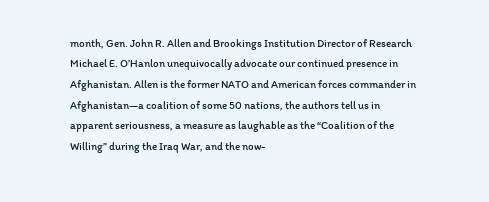month, Gen. John R. Allen and Brookings Institution Director of Research Michael E. O’Hanlon unequivocally advocate our continued presence in Afghanistan. Allen is the former NATO and American forces commander in Afghanistan—a coalition of some 50 nations, the authors tell us in apparent seriousness, a measure as laughable as the “Coalition of the Willing” during the Iraq War, and the now-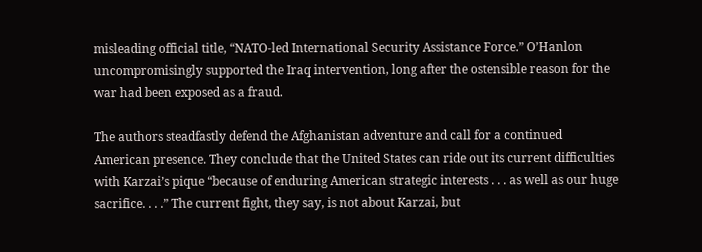misleading official title, “NATO-led International Security Assistance Force.” O’Hanlon uncompromisingly supported the Iraq intervention, long after the ostensible reason for the war had been exposed as a fraud.

The authors steadfastly defend the Afghanistan adventure and call for a continued American presence. They conclude that the United States can ride out its current difficulties with Karzai’s pique “because of enduring American strategic interests . . . as well as our huge sacrifice. . . .” The current fight, they say, is not about Karzai, but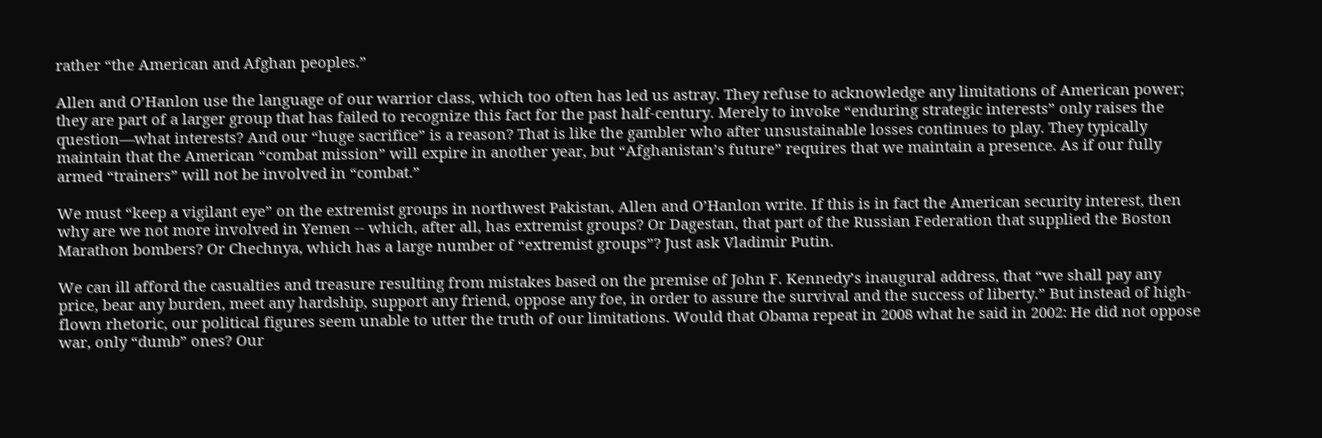rather “the American and Afghan peoples.”

Allen and O’Hanlon use the language of our warrior class, which too often has led us astray. They refuse to acknowledge any limitations of American power; they are part of a larger group that has failed to recognize this fact for the past half-century. Merely to invoke “enduring strategic interests” only raises the question—what interests? And our “huge sacrifice” is a reason? That is like the gambler who after unsustainable losses continues to play. They typically maintain that the American “combat mission” will expire in another year, but “Afghanistan’s future” requires that we maintain a presence. As if our fully armed “trainers” will not be involved in “combat.”

We must “keep a vigilant eye” on the extremist groups in northwest Pakistan, Allen and O’Hanlon write. If this is in fact the American security interest, then why are we not more involved in Yemen -- which, after all, has extremist groups? Or Dagestan, that part of the Russian Federation that supplied the Boston Marathon bombers? Or Chechnya, which has a large number of “extremist groups”? Just ask Vladimir Putin.

We can ill afford the casualties and treasure resulting from mistakes based on the premise of John F. Kennedy’s inaugural address, that “we shall pay any price, bear any burden, meet any hardship, support any friend, oppose any foe, in order to assure the survival and the success of liberty.” But instead of high-flown rhetoric, our political figures seem unable to utter the truth of our limitations. Would that Obama repeat in 2008 what he said in 2002: He did not oppose war, only “dumb” ones? Our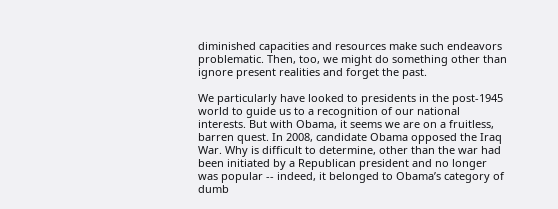diminished capacities and resources make such endeavors problematic. Then, too, we might do something other than ignore present realities and forget the past.

We particularly have looked to presidents in the post-1945 world to guide us to a recognition of our national interests. But with Obama, it seems we are on a fruitless, barren quest. In 2008, candidate Obama opposed the Iraq War. Why is difficult to determine, other than the war had been initiated by a Republican president and no longer was popular -- indeed, it belonged to Obama’s category of dumb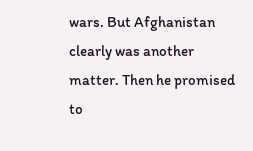wars. But Afghanistan clearly was another matter. Then he promised to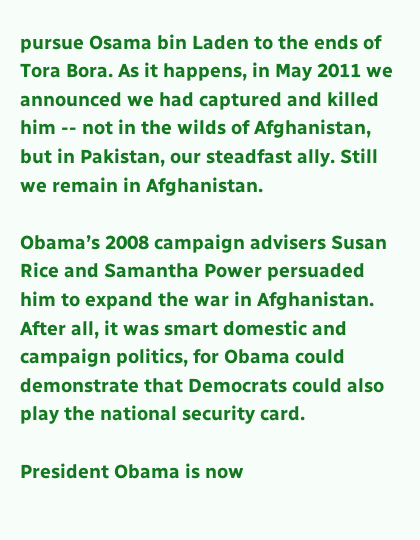pursue Osama bin Laden to the ends of Tora Bora. As it happens, in May 2011 we announced we had captured and killed him -- not in the wilds of Afghanistan, but in Pakistan, our steadfast ally. Still we remain in Afghanistan.

Obama’s 2008 campaign advisers Susan Rice and Samantha Power persuaded him to expand the war in Afghanistan. After all, it was smart domestic and campaign politics, for Obama could demonstrate that Democrats could also play the national security card.

President Obama is now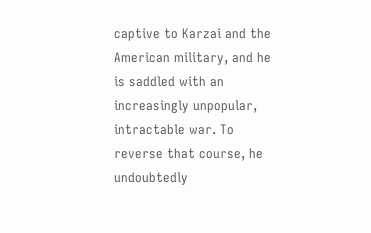captive to Karzai and the American military, and he is saddled with an increasingly unpopular, intractable war. To reverse that course, he undoubtedly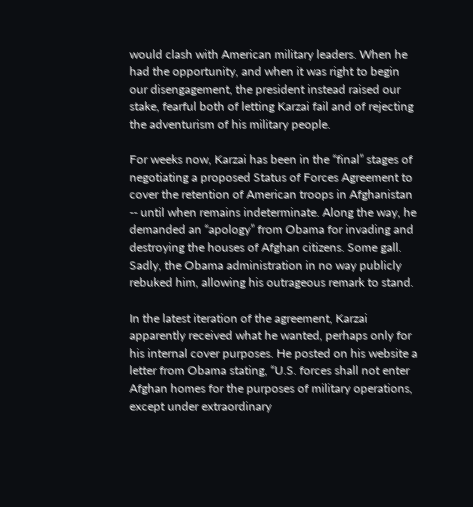would clash with American military leaders. When he had the opportunity, and when it was right to begin our disengagement, the president instead raised our stake, fearful both of letting Karzai fail and of rejecting the adventurism of his military people.

For weeks now, Karzai has been in the “final” stages of negotiating a proposed Status of Forces Agreement to cover the retention of American troops in Afghanistan -- until when remains indeterminate. Along the way, he demanded an “apology” from Obama for invading and destroying the houses of Afghan citizens. Some gall. Sadly, the Obama administration in no way publicly rebuked him, allowing his outrageous remark to stand.

In the latest iteration of the agreement, Karzai apparently received what he wanted, perhaps only for his internal cover purposes. He posted on his website a letter from Obama stating, “U.S. forces shall not enter Afghan homes for the purposes of military operations, except under extraordinary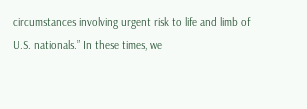circumstances involving urgent risk to life and limb of U.S. nationals.” In these times, we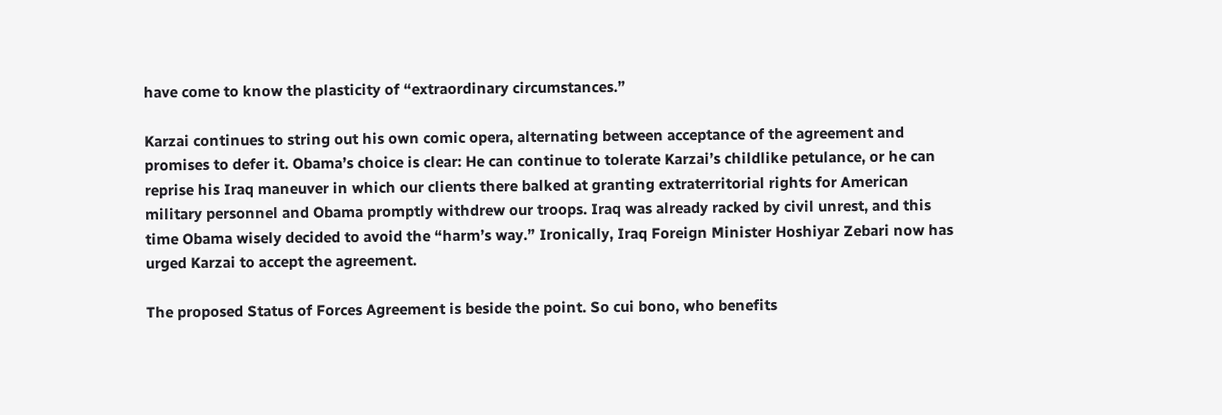have come to know the plasticity of “extraordinary circumstances.”

Karzai continues to string out his own comic opera, alternating between acceptance of the agreement and promises to defer it. Obama’s choice is clear: He can continue to tolerate Karzai’s childlike petulance, or he can reprise his Iraq maneuver in which our clients there balked at granting extraterritorial rights for American military personnel and Obama promptly withdrew our troops. Iraq was already racked by civil unrest, and this time Obama wisely decided to avoid the “harm’s way.” Ironically, Iraq Foreign Minister Hoshiyar Zebari now has urged Karzai to accept the agreement.

The proposed Status of Forces Agreement is beside the point. So cui bono, who benefits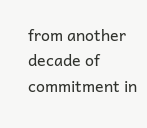from another decade of commitment in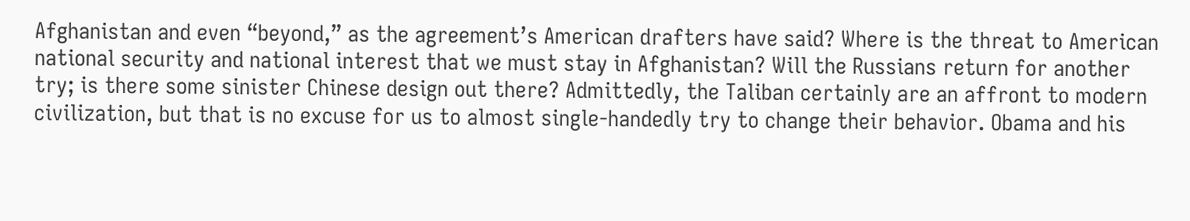Afghanistan and even “beyond,” as the agreement’s American drafters have said? Where is the threat to American national security and national interest that we must stay in Afghanistan? Will the Russians return for another try; is there some sinister Chinese design out there? Admittedly, the Taliban certainly are an affront to modern civilization, but that is no excuse for us to almost single-handedly try to change their behavior. Obama and his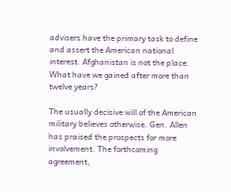advisers have the primary task to define and assert the American national interest. Afghanistan is not the place. What have we gained after more than twelve years?

The usually decisive will of the American military believes otherwise. Gen. Allen has praised the prospects for more involvement. The forthcoming agreement,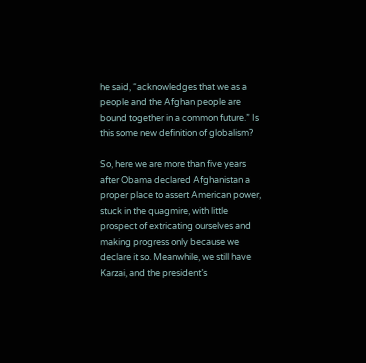he said, “acknowledges that we as a people and the Afghan people are bound together in a common future.” Is this some new definition of globalism?

So, here we are more than five years after Obama declared Afghanistan a proper place to assert American power, stuck in the quagmire, with little prospect of extricating ourselves and making progress only because we declare it so. Meanwhile, we still have Karzai, and the president’s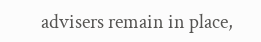advisers remain in place,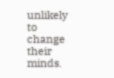unlikely to change their minds.